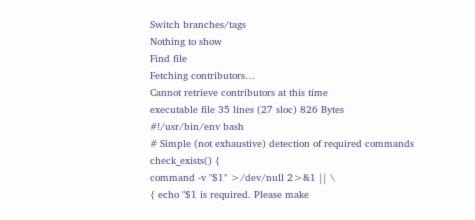Switch branches/tags
Nothing to show
Find file
Fetching contributors…
Cannot retrieve contributors at this time
executable file 35 lines (27 sloc) 826 Bytes
#!/usr/bin/env bash
# Simple (not exhaustive) detection of required commands
check_exists() {
command -v "$1" >/dev/null 2>&1 || \
{ echo "$1 is required. Please make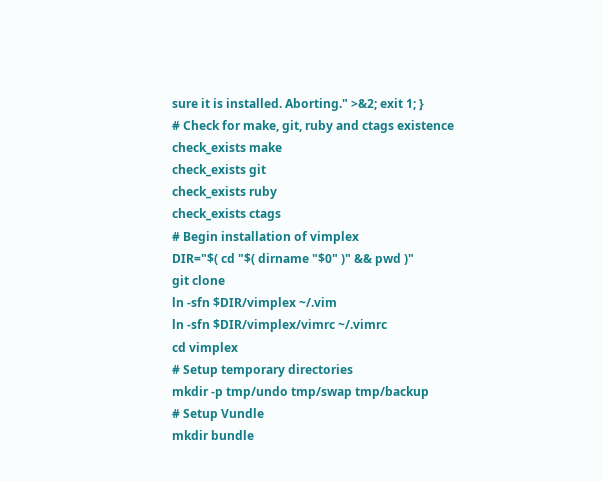sure it is installed. Aborting." >&2; exit 1; }
# Check for make, git, ruby and ctags existence
check_exists make
check_exists git
check_exists ruby
check_exists ctags
# Begin installation of vimplex
DIR="$( cd "$( dirname "$0" )" && pwd )"
git clone
ln -sfn $DIR/vimplex ~/.vim
ln -sfn $DIR/vimplex/vimrc ~/.vimrc
cd vimplex
# Setup temporary directories
mkdir -p tmp/undo tmp/swap tmp/backup
# Setup Vundle
mkdir bundle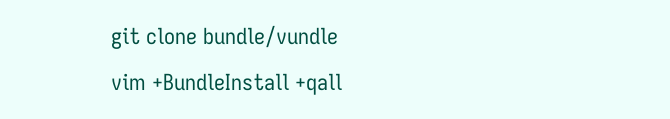git clone bundle/vundle
vim +BundleInstall +qall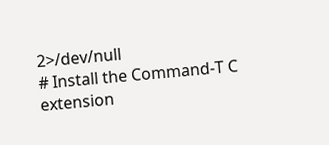2>/dev/null
# Install the Command-T C extension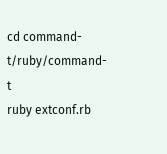cd command-t/ruby/command-t
ruby extconf.rb